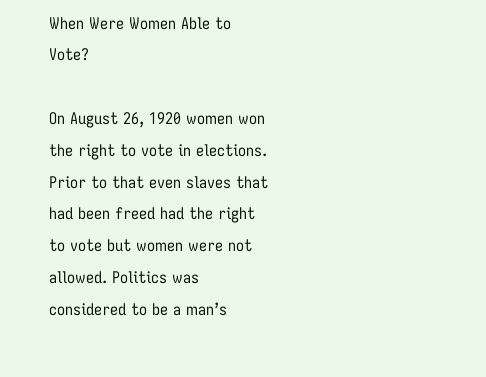When Were Women Able to Vote?

On August 26, 1920 women won the right to vote in elections. Prior to that even slaves that had been freed had the right to vote but women were not allowed. Politics was considered to be a man’s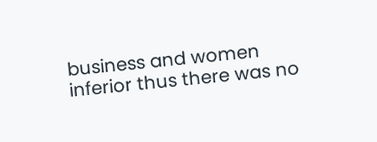business and women inferior thus there was no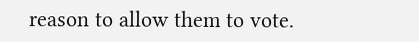reason to allow them to vote.